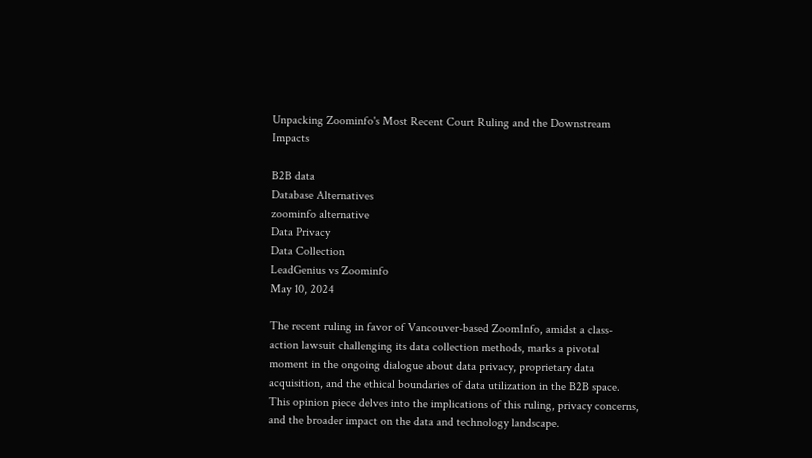Unpacking Zoominfo's Most Recent Court Ruling and the Downstream Impacts

B2B data
Database Alternatives
zoominfo alternative
Data Privacy
Data Collection
LeadGenius vs Zoominfo
May 10, 2024

The recent ruling in favor of Vancouver-based ZoomInfo, amidst a class-action lawsuit challenging its data collection methods, marks a pivotal moment in the ongoing dialogue about data privacy, proprietary data acquisition, and the ethical boundaries of data utilization in the B2B space. This opinion piece delves into the implications of this ruling, privacy concerns, and the broader impact on the data and technology landscape.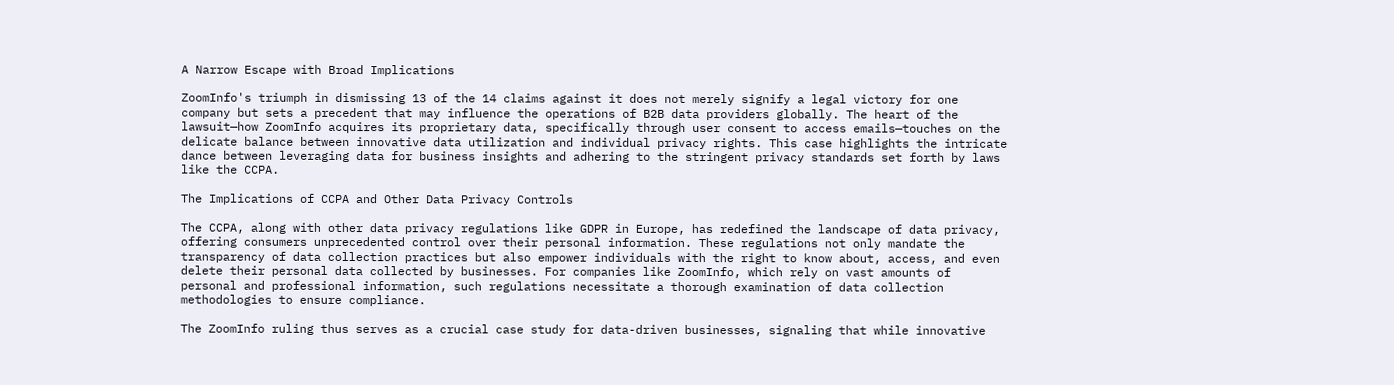A Narrow Escape with Broad Implications

ZoomInfo's triumph in dismissing 13 of the 14 claims against it does not merely signify a legal victory for one company but sets a precedent that may influence the operations of B2B data providers globally. The heart of the lawsuit—how ZoomInfo acquires its proprietary data, specifically through user consent to access emails—touches on the delicate balance between innovative data utilization and individual privacy rights. This case highlights the intricate dance between leveraging data for business insights and adhering to the stringent privacy standards set forth by laws like the CCPA.

The Implications of CCPA and Other Data Privacy Controls

The CCPA, along with other data privacy regulations like GDPR in Europe, has redefined the landscape of data privacy, offering consumers unprecedented control over their personal information. These regulations not only mandate the transparency of data collection practices but also empower individuals with the right to know about, access, and even delete their personal data collected by businesses. For companies like ZoomInfo, which rely on vast amounts of personal and professional information, such regulations necessitate a thorough examination of data collection methodologies to ensure compliance.

The ZoomInfo ruling thus serves as a crucial case study for data-driven businesses, signaling that while innovative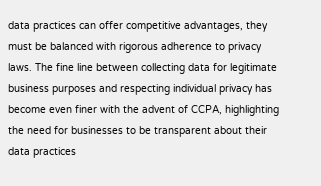data practices can offer competitive advantages, they must be balanced with rigorous adherence to privacy laws. The fine line between collecting data for legitimate business purposes and respecting individual privacy has become even finer with the advent of CCPA, highlighting the need for businesses to be transparent about their data practices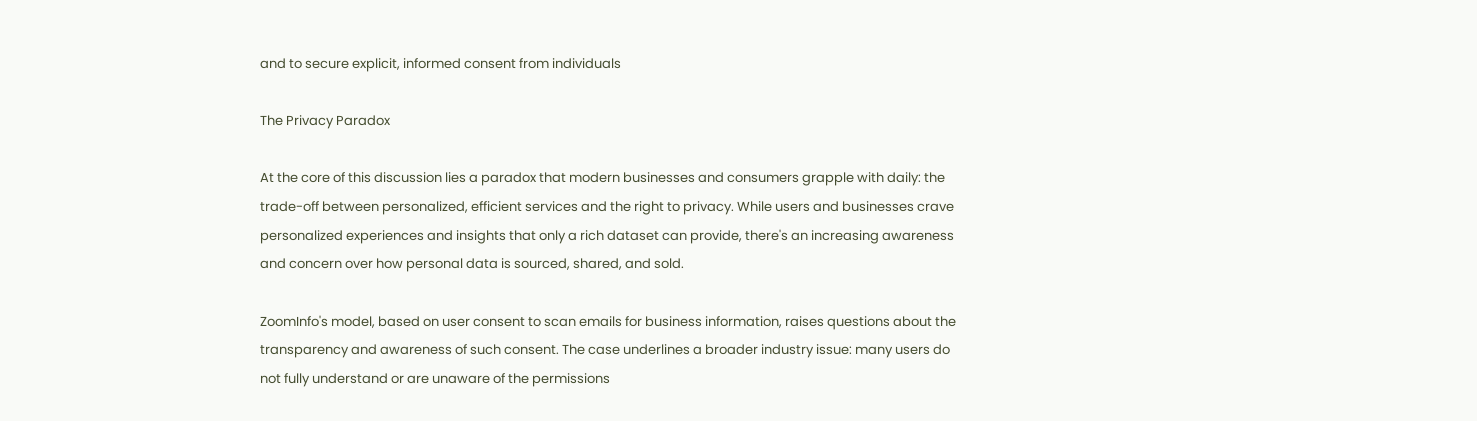and to secure explicit, informed consent from individuals

The Privacy Paradox

At the core of this discussion lies a paradox that modern businesses and consumers grapple with daily: the trade-off between personalized, efficient services and the right to privacy. While users and businesses crave personalized experiences and insights that only a rich dataset can provide, there's an increasing awareness and concern over how personal data is sourced, shared, and sold.

ZoomInfo's model, based on user consent to scan emails for business information, raises questions about the transparency and awareness of such consent. The case underlines a broader industry issue: many users do not fully understand or are unaware of the permissions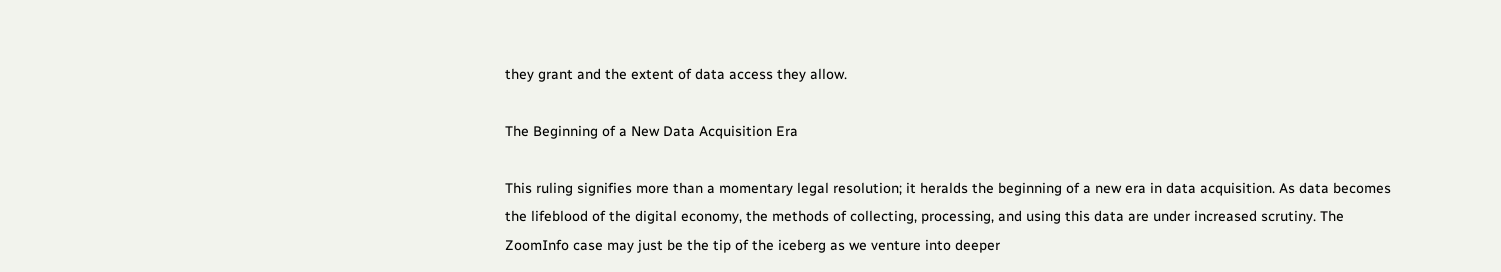they grant and the extent of data access they allow.

The Beginning of a New Data Acquisition Era

This ruling signifies more than a momentary legal resolution; it heralds the beginning of a new era in data acquisition. As data becomes the lifeblood of the digital economy, the methods of collecting, processing, and using this data are under increased scrutiny. The ZoomInfo case may just be the tip of the iceberg as we venture into deeper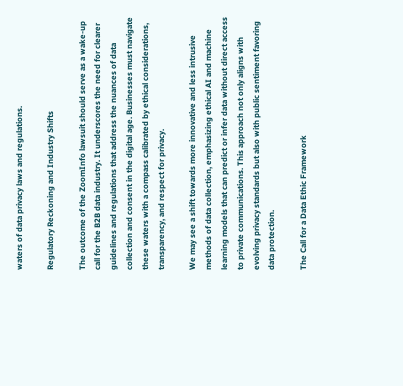waters of data privacy laws and regulations.

Regulatory Reckoning and Industry Shifts

The outcome of the ZoomInfo lawsuit should serve as a wake-up call for the B2B data industry. It underscores the need for clearer guidelines and regulations that address the nuances of data collection and consent in the digital age. Businesses must navigate these waters with a compass calibrated by ethical considerations, transparency, and respect for privacy.

We may see a shift towards more innovative and less intrusive methods of data collection, emphasizing ethical AI and machine learning models that can predict or infer data without direct access to private communications. This approach not only aligns with evolving privacy standards but also with public sentiment favoring data protection.

The Call for a Data Ethic Framework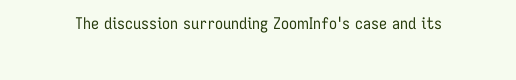The discussion surrounding ZoomInfo's case and its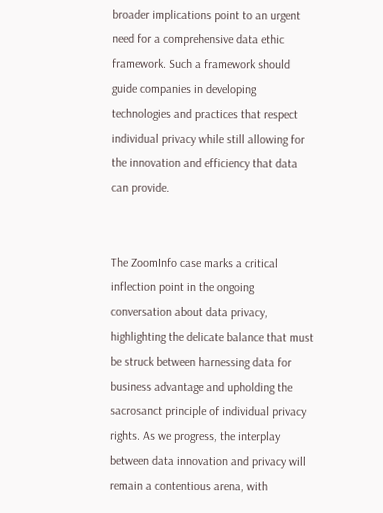broader implications point to an urgent need for a comprehensive data ethic framework. Such a framework should guide companies in developing technologies and practices that respect individual privacy while still allowing for the innovation and efficiency that data can provide.


The ZoomInfo case marks a critical inflection point in the ongoing conversation about data privacy, highlighting the delicate balance that must be struck between harnessing data for business advantage and upholding the sacrosanct principle of individual privacy rights. As we progress, the interplay between data innovation and privacy will remain a contentious arena, with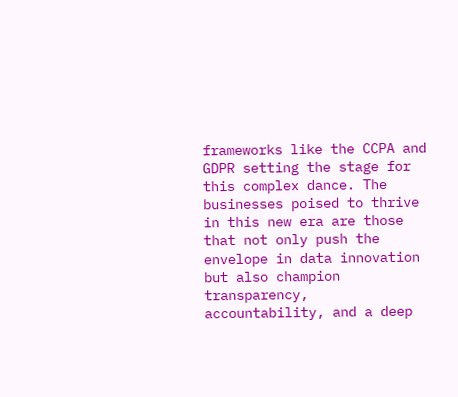frameworks like the CCPA and GDPR setting the stage for this complex dance. The businesses poised to thrive in this new era are those that not only push the envelope in data innovation but also champion transparency, accountability, and a deep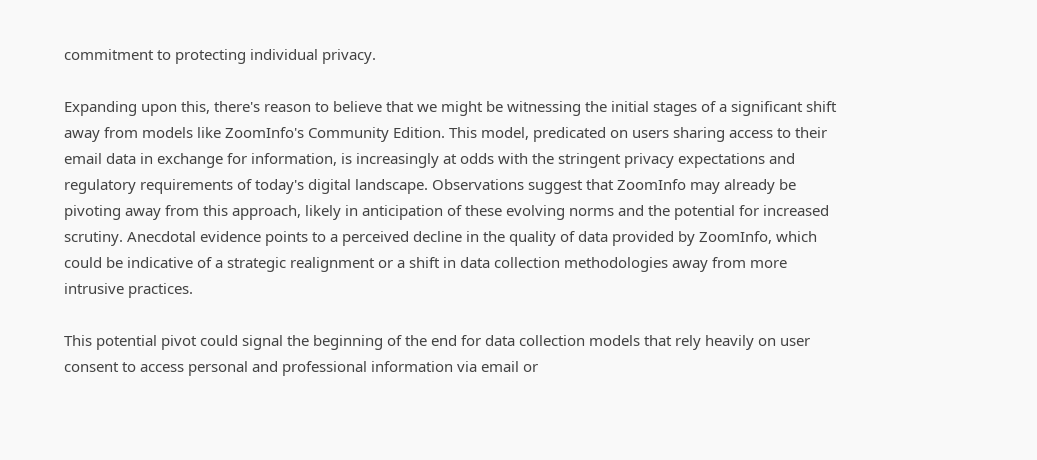commitment to protecting individual privacy.

Expanding upon this, there's reason to believe that we might be witnessing the initial stages of a significant shift away from models like ZoomInfo's Community Edition. This model, predicated on users sharing access to their email data in exchange for information, is increasingly at odds with the stringent privacy expectations and regulatory requirements of today's digital landscape. Observations suggest that ZoomInfo may already be pivoting away from this approach, likely in anticipation of these evolving norms and the potential for increased scrutiny. Anecdotal evidence points to a perceived decline in the quality of data provided by ZoomInfo, which could be indicative of a strategic realignment or a shift in data collection methodologies away from more intrusive practices.

This potential pivot could signal the beginning of the end for data collection models that rely heavily on user consent to access personal and professional information via email or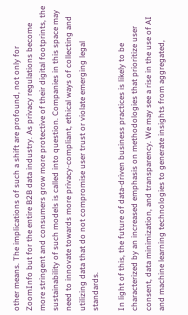other means. The implications of such a shift are profound, not only for ZoomInfo but for the entire B2B data industry. As privacy regulations become more stringent and consumers grow more protective of their digital footprints, the sustainability of such models is called into question. Companies in this space may need to innovate towards more privacy-compliant, ethical ways of collecting and utilizing data that do not compromise user trust or violate emerging legal standards.

In light of this, the future of data-driven business practices is likely to be characterized by an increased emphasis on methodologies that prioritize user consent, data minimization, and transparency. We may see a rise in the use of AI and machine learning technologies to generate insights from aggregated,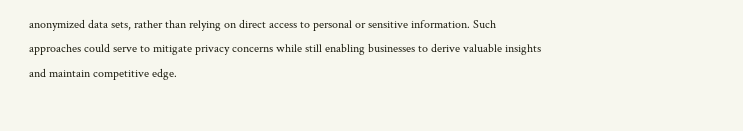anonymized data sets, rather than relying on direct access to personal or sensitive information. Such approaches could serve to mitigate privacy concerns while still enabling businesses to derive valuable insights and maintain competitive edge.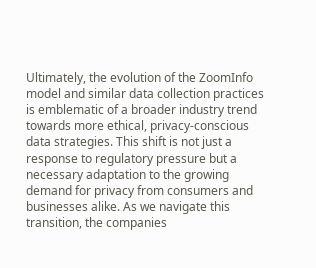Ultimately, the evolution of the ZoomInfo model and similar data collection practices is emblematic of a broader industry trend towards more ethical, privacy-conscious data strategies. This shift is not just a response to regulatory pressure but a necessary adaptation to the growing demand for privacy from consumers and businesses alike. As we navigate this transition, the companies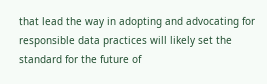that lead the way in adopting and advocating for responsible data practices will likely set the standard for the future of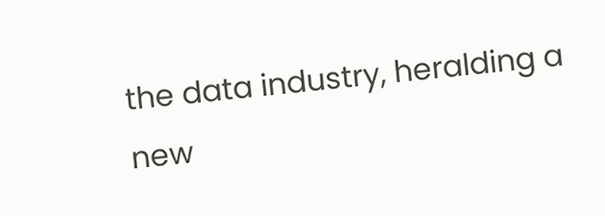the data industry, heralding a new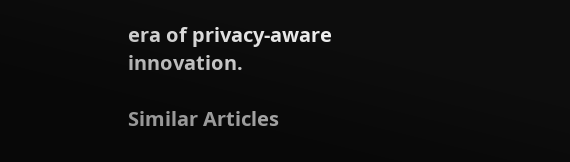era of privacy-aware innovation.

Similar Articles